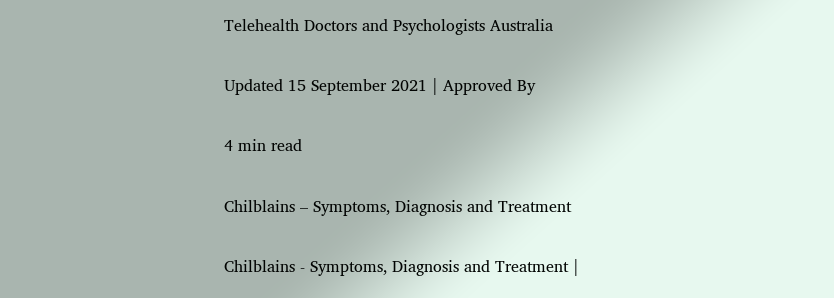Telehealth Doctors and Psychologists Australia

Updated 15 September 2021 | Approved By

4 min read

Chilblains – Symptoms, Diagnosis and Treatment

Chilblains - Symptoms, Diagnosis and Treatment |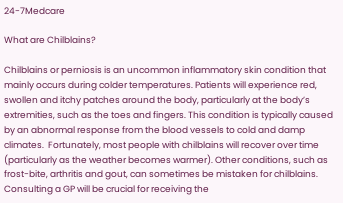24-7Medcare

What are Chilblains?

Chilblains or perniosis is an uncommon inflammatory skin condition that mainly occurs during colder temperatures. Patients will experience red, swollen and itchy patches around the body, particularly at the body’s extremities, such as the toes and fingers. This condition is typically caused by an abnormal response from the blood vessels to cold and damp climates.  Fortunately, most people with chilblains will recover over time (particularly as the weather becomes warmer). Other conditions, such as frost-bite, arthritis and gout, can sometimes be mistaken for chilblains. Consulting a GP will be crucial for receiving the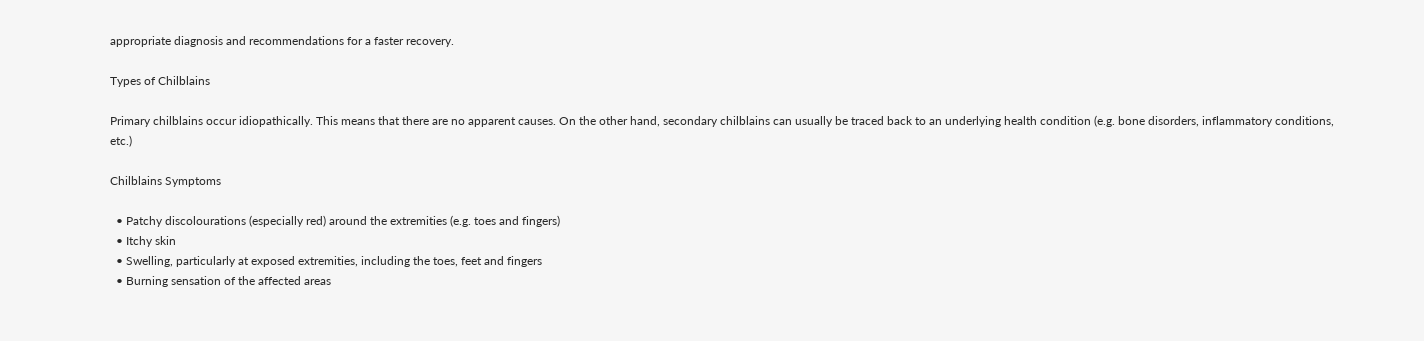appropriate diagnosis and recommendations for a faster recovery.

Types of Chilblains

Primary chilblains occur idiopathically. This means that there are no apparent causes. On the other hand, secondary chilblains can usually be traced back to an underlying health condition (e.g. bone disorders, inflammatory conditions, etc.)

Chilblains Symptoms

  • Patchy discolourations (especially red) around the extremities (e.g. toes and fingers)
  • Itchy skin
  • Swelling, particularly at exposed extremities, including the toes, feet and fingers
  • Burning sensation of the affected areas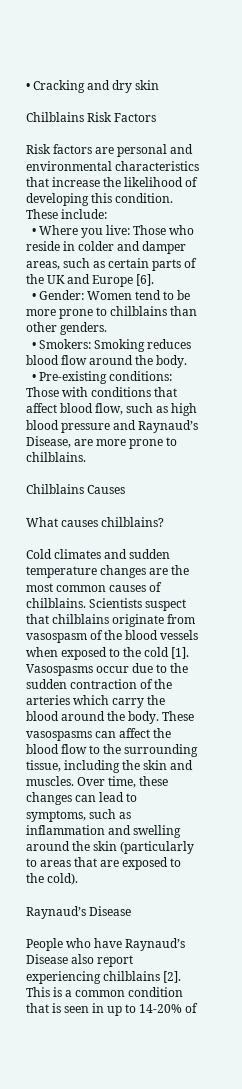• Cracking and dry skin

Chilblains Risk Factors

Risk factors are personal and environmental characteristics that increase the likelihood of developing this condition. These include:
  • Where you live: Those who reside in colder and damper areas, such as certain parts of the UK and Europe [6].
  • Gender: Women tend to be more prone to chilblains than other genders.
  • Smokers: Smoking reduces blood flow around the body.
  • Pre-existing conditions: Those with conditions that affect blood flow, such as high blood pressure and Raynaud’s Disease, are more prone to chilblains.

Chilblains Causes

What causes chilblains?

Cold climates and sudden temperature changes are the most common causes of chilblains. Scientists suspect that chilblains originate from vasospasm of the blood vessels when exposed to the cold [1]. Vasospasms occur due to the sudden contraction of the arteries which carry the blood around the body. These vasospasms can affect the blood flow to the surrounding tissue, including the skin and muscles. Over time, these changes can lead to symptoms, such as inflammation and swelling around the skin (particularly to areas that are exposed to the cold).

Raynaud’s Disease

People who have Raynaud’s Disease also report experiencing chilblains [2]. This is a common condition that is seen in up to 14-20% of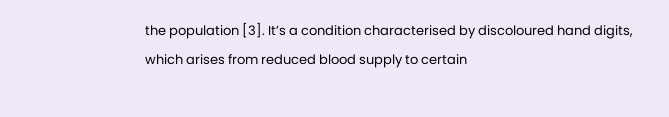the population [3]. It’s a condition characterised by discoloured hand digits, which arises from reduced blood supply to certain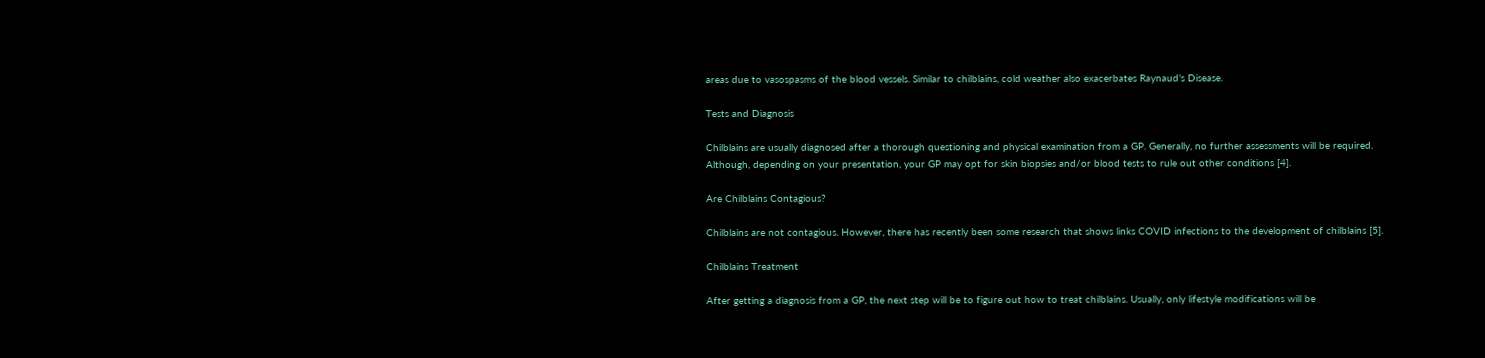areas due to vasospasms of the blood vessels. Similar to chilblains, cold weather also exacerbates Raynaud’s Disease.

Tests and Diagnosis

Chilblains are usually diagnosed after a thorough questioning and physical examination from a GP. Generally, no further assessments will be required. Although, depending on your presentation, your GP may opt for skin biopsies and/or blood tests to rule out other conditions [4].

Are Chilblains Contagious?

Chilblains are not contagious. However, there has recently been some research that shows links COVID infections to the development of chilblains [5].

Chilblains Treatment

After getting a diagnosis from a GP, the next step will be to figure out how to treat chilblains. Usually, only lifestyle modifications will be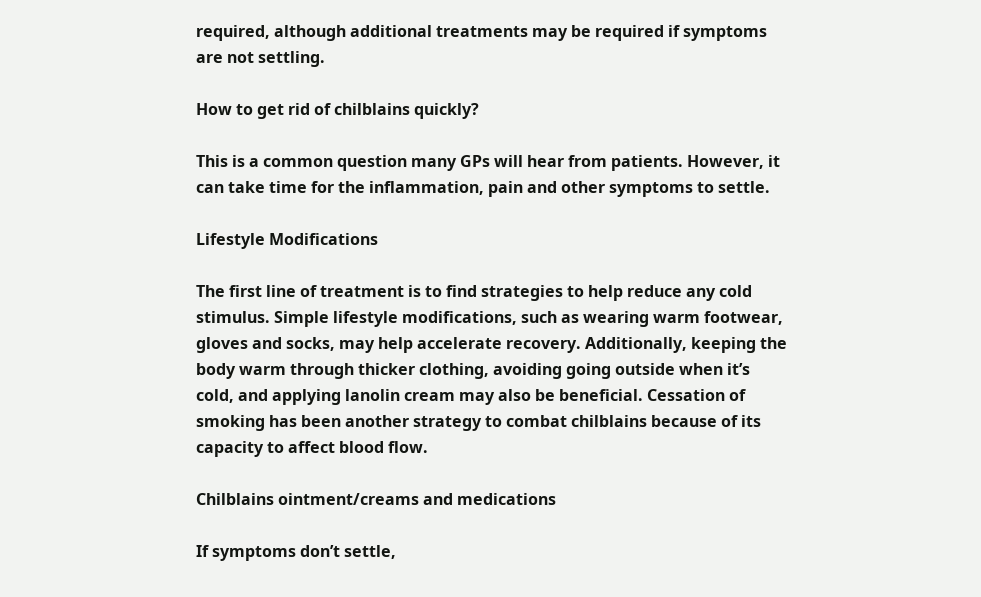required, although additional treatments may be required if symptoms are not settling.

How to get rid of chilblains quickly?

This is a common question many GPs will hear from patients. However, it can take time for the inflammation, pain and other symptoms to settle.

Lifestyle Modifications

The first line of treatment is to find strategies to help reduce any cold stimulus. Simple lifestyle modifications, such as wearing warm footwear, gloves and socks, may help accelerate recovery. Additionally, keeping the body warm through thicker clothing, avoiding going outside when it’s cold, and applying lanolin cream may also be beneficial. Cessation of smoking has been another strategy to combat chilblains because of its capacity to affect blood flow.

Chilblains ointment/creams and medications

If symptoms don’t settle,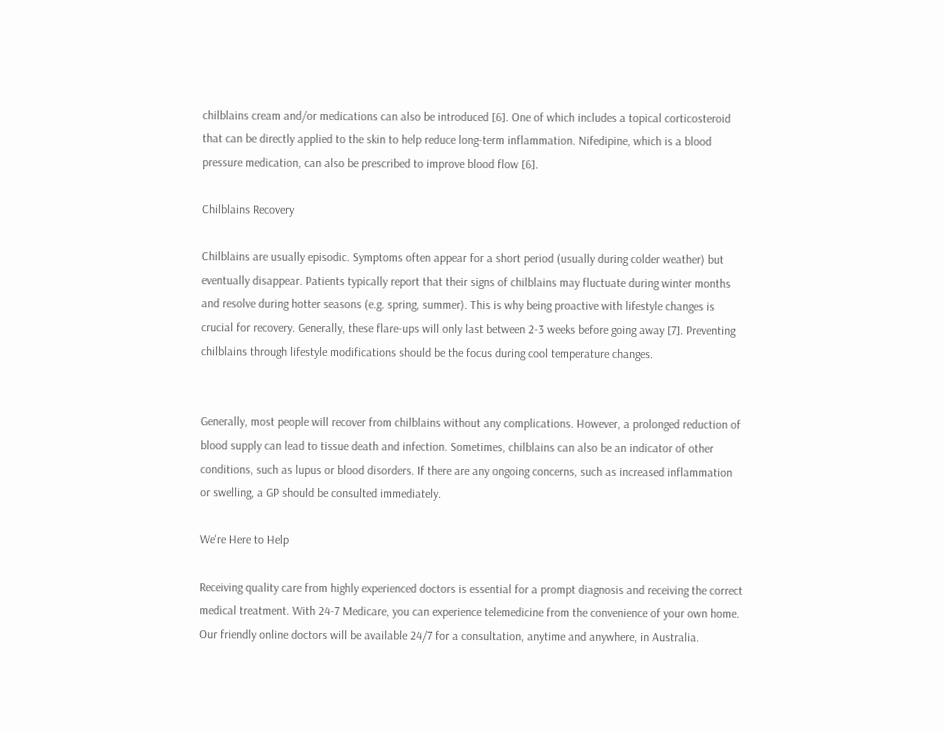chilblains cream and/or medications can also be introduced [6]. One of which includes a topical corticosteroid that can be directly applied to the skin to help reduce long-term inflammation. Nifedipine, which is a blood pressure medication, can also be prescribed to improve blood flow [6].

Chilblains Recovery

Chilblains are usually episodic. Symptoms often appear for a short period (usually during colder weather) but eventually disappear. Patients typically report that their signs of chilblains may fluctuate during winter months and resolve during hotter seasons (e.g. spring, summer). This is why being proactive with lifestyle changes is crucial for recovery. Generally, these flare-ups will only last between 2-3 weeks before going away [7]. Preventing chilblains through lifestyle modifications should be the focus during cool temperature changes.


Generally, most people will recover from chilblains without any complications. However, a prolonged reduction of blood supply can lead to tissue death and infection. Sometimes, chilblains can also be an indicator of other conditions, such as lupus or blood disorders. If there are any ongoing concerns, such as increased inflammation or swelling, a GP should be consulted immediately.

We're Here to Help

Receiving quality care from highly experienced doctors is essential for a prompt diagnosis and receiving the correct medical treatment. With 24-7 Medicare, you can experience telemedicine from the convenience of your own home. Our friendly online doctors will be available 24/7 for a consultation, anytime and anywhere, in Australia.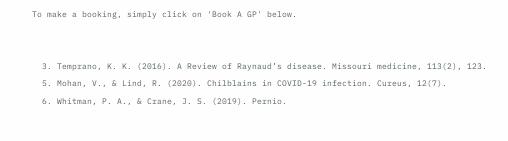To make a booking, simply click on 'Book A GP' below.


  3. Temprano, K. K. (2016). A Review of Raynaud’s disease. Missouri medicine, 113(2), 123.
  5. Mohan, V., & Lind, R. (2020). Chilblains in COVID-19 infection. Cureus, 12(7).
  6. Whitman, P. A., & Crane, J. S. (2019). Pernio.